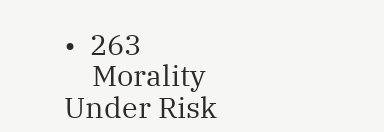•  263
    Morality Under Risk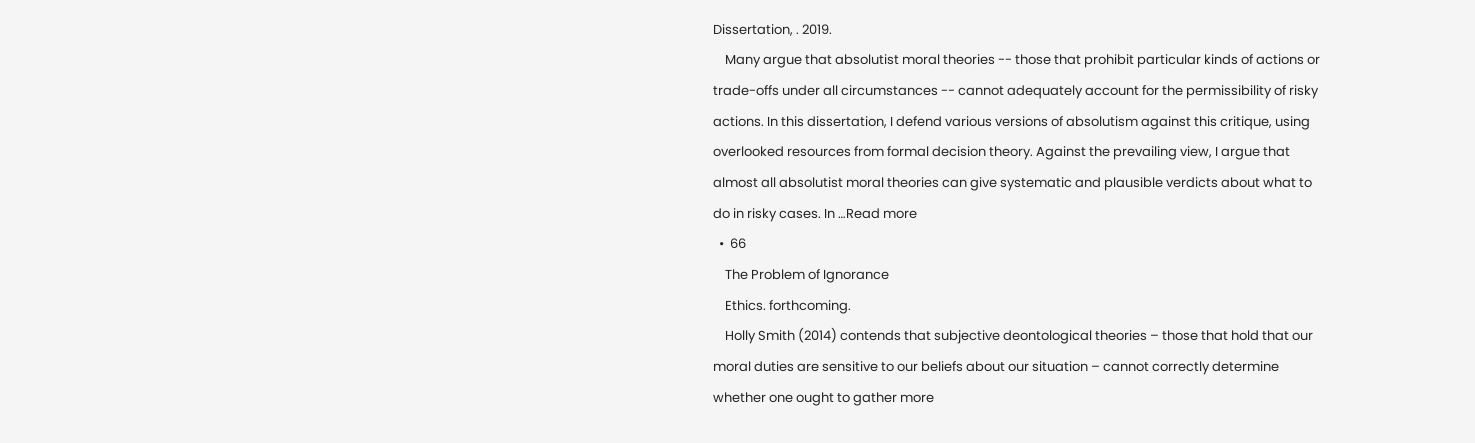Dissertation, . 2019.
    Many argue that absolutist moral theories -- those that prohibit particular kinds of actions or trade-offs under all circumstances -- cannot adequately account for the permissibility of risky actions. In this dissertation, I defend various versions of absolutism against this critique, using overlooked resources from formal decision theory. Against the prevailing view, I argue that almost all absolutist moral theories can give systematic and plausible verdicts about what to do in risky cases. In …Read more
  •  66
    The Problem of Ignorance
    Ethics. forthcoming.
    Holly Smith (2014) contends that subjective deontological theories – those that hold that our moral duties are sensitive to our beliefs about our situation – cannot correctly determine whether one ought to gather more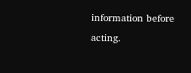information before acting.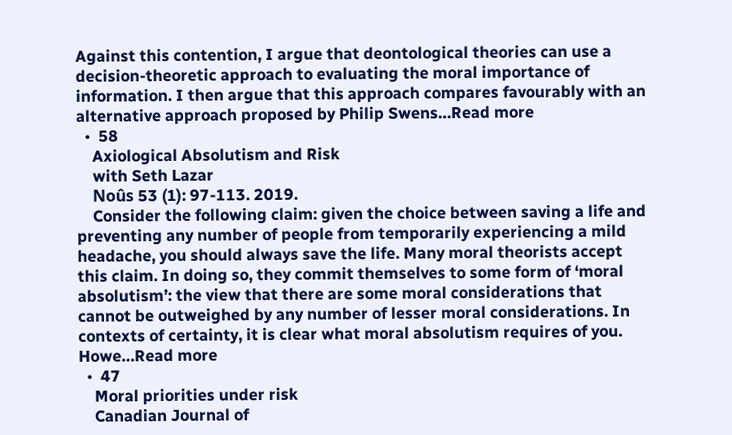Against this contention, I argue that deontological theories can use a decision-theoretic approach to evaluating the moral importance of information. I then argue that this approach compares favourably with an alternative approach proposed by Philip Swens…Read more
  •  58
    Axiological Absolutism and Risk
    with Seth Lazar
    Noûs 53 (1): 97-113. 2019.
    Consider the following claim: given the choice between saving a life and preventing any number of people from temporarily experiencing a mild headache, you should always save the life. Many moral theorists accept this claim. In doing so, they commit themselves to some form of ‘moral absolutism’: the view that there are some moral considerations that cannot be outweighed by any number of lesser moral considerations. In contexts of certainty, it is clear what moral absolutism requires of you. Howe…Read more
  •  47
    Moral priorities under risk
    Canadian Journal of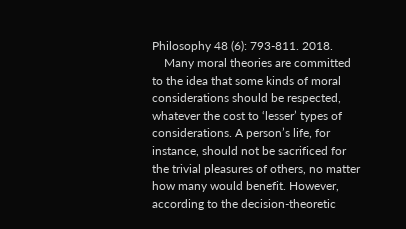Philosophy 48 (6): 793-811. 2018.
    Many moral theories are committed to the idea that some kinds of moral considerations should be respected, whatever the cost to ‘lesser’ types of considerations. A person’s life, for instance, should not be sacrificed for the trivial pleasures of others, no matter how many would benefit. However, according to the decision-theoretic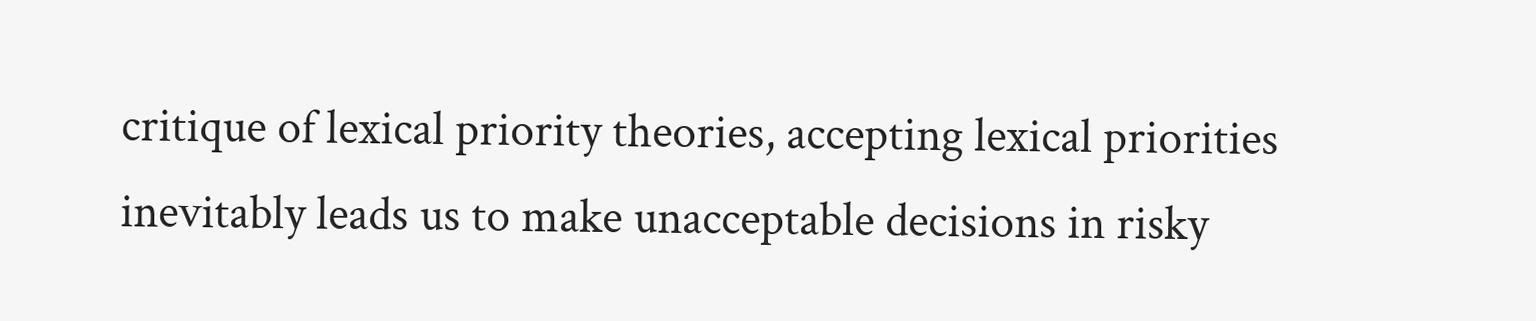critique of lexical priority theories, accepting lexical priorities inevitably leads us to make unacceptable decisions in risky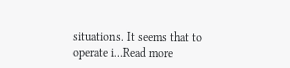situations. It seems that to operate i…Read more